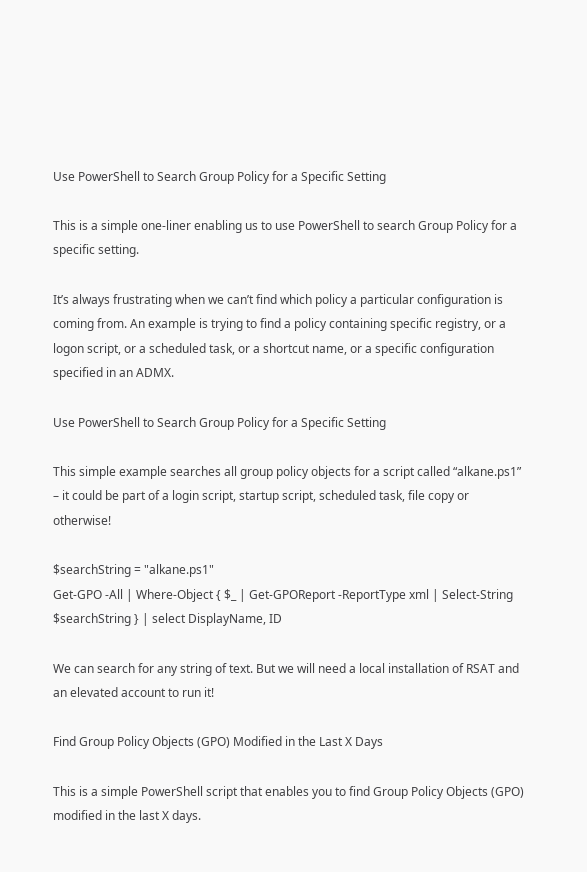Use PowerShell to Search Group Policy for a Specific Setting

This is a simple one-liner enabling us to use PowerShell to search Group Policy for a specific setting.

It’s always frustrating when we can’t find which policy a particular configuration is coming from. An example is trying to find a policy containing specific registry, or a logon script, or a scheduled task, or a shortcut name, or a specific configuration specified in an ADMX.

Use PowerShell to Search Group Policy for a Specific Setting

This simple example searches all group policy objects for a script called “alkane.ps1” – it could be part of a login script, startup script, scheduled task, file copy or otherwise!

$searchString = "alkane.ps1"
Get-GPO -All | Where-Object { $_ | Get-GPOReport -ReportType xml | Select-String $searchString } | select DisplayName, ID

We can search for any string of text. But we will need a local installation of RSAT and an elevated account to run it!

Find Group Policy Objects (GPO) Modified in the Last X Days

This is a simple PowerShell script that enables you to find Group Policy Objects (GPO) modified in the last X days.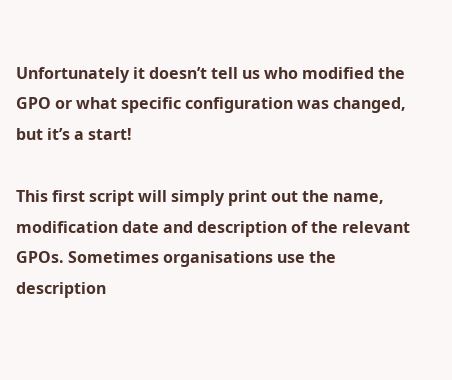Unfortunately it doesn’t tell us who modified the GPO or what specific configuration was changed, but it’s a start!

This first script will simply print out the name, modification date and description of the relevant GPOs. Sometimes organisations use the description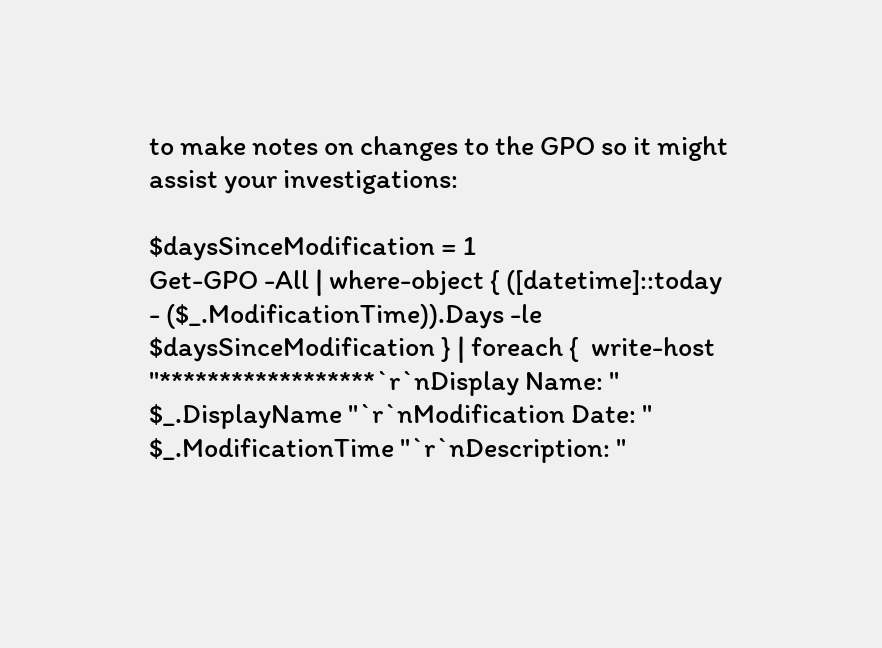to make notes on changes to the GPO so it might assist your investigations:

$daysSinceModification = 1
Get-GPO -All | where-object { ([datetime]::today - ($_.ModificationTime)).Days -le $daysSinceModification } | foreach {  write-host "******************`r`nDisplay Name: " $_.DisplayName "`r`nModification Date: " $_.ModificationTime "`r`nDescription: "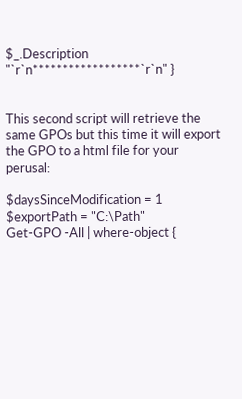$_.Description "`r`n******************`r`n" }


This second script will retrieve the same GPOs but this time it will export the GPO to a html file for your perusal:

$daysSinceModification = 1
$exportPath = "C:\Path"
Get-GPO -All | where-object {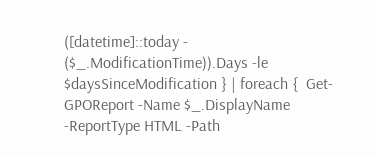([datetime]::today - ($_.ModificationTime)).Days -le $daysSinceModification } | foreach {  Get-GPOReport -Name $_.DisplayName -ReportType HTML -Path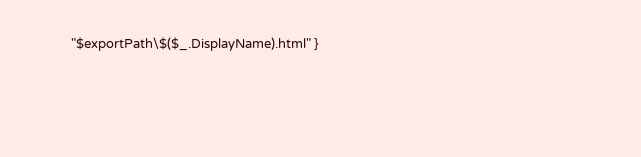"$exportPath\$($_.DisplayName).html" }